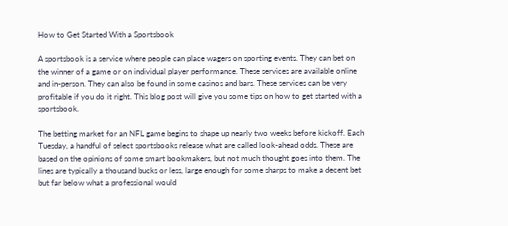How to Get Started With a Sportsbook

A sportsbook is a service where people can place wagers on sporting events. They can bet on the winner of a game or on individual player performance. These services are available online and in-person. They can also be found in some casinos and bars. These services can be very profitable if you do it right. This blog post will give you some tips on how to get started with a sportsbook.

The betting market for an NFL game begins to shape up nearly two weeks before kickoff. Each Tuesday, a handful of select sportsbooks release what are called look-ahead odds. These are based on the opinions of some smart bookmakers, but not much thought goes into them. The lines are typically a thousand bucks or less, large enough for some sharps to make a decent bet but far below what a professional would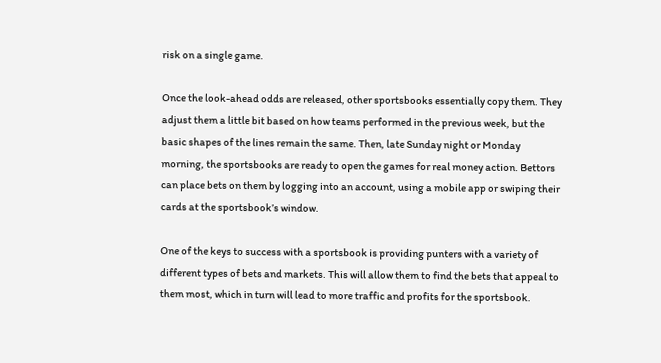risk on a single game.

Once the look-ahead odds are released, other sportsbooks essentially copy them. They adjust them a little bit based on how teams performed in the previous week, but the basic shapes of the lines remain the same. Then, late Sunday night or Monday morning, the sportsbooks are ready to open the games for real money action. Bettors can place bets on them by logging into an account, using a mobile app or swiping their cards at the sportsbook’s window.

One of the keys to success with a sportsbook is providing punters with a variety of different types of bets and markets. This will allow them to find the bets that appeal to them most, which in turn will lead to more traffic and profits for the sportsbook.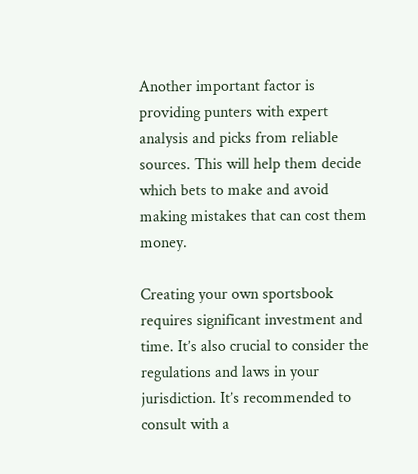Another important factor is providing punters with expert analysis and picks from reliable sources. This will help them decide which bets to make and avoid making mistakes that can cost them money.

Creating your own sportsbook requires significant investment and time. It’s also crucial to consider the regulations and laws in your jurisdiction. It’s recommended to consult with a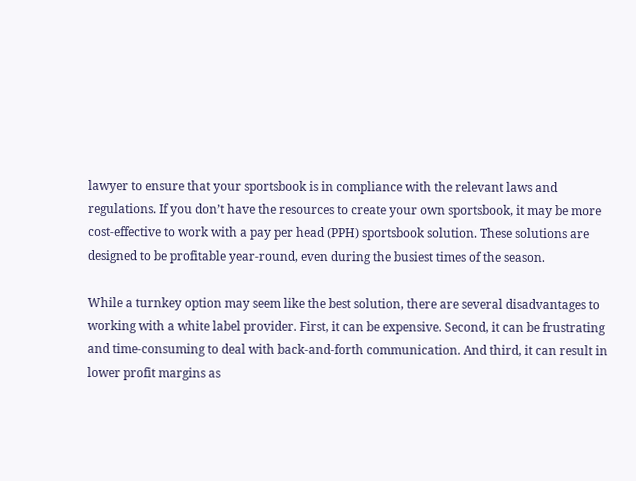lawyer to ensure that your sportsbook is in compliance with the relevant laws and regulations. If you don’t have the resources to create your own sportsbook, it may be more cost-effective to work with a pay per head (PPH) sportsbook solution. These solutions are designed to be profitable year-round, even during the busiest times of the season.

While a turnkey option may seem like the best solution, there are several disadvantages to working with a white label provider. First, it can be expensive. Second, it can be frustrating and time-consuming to deal with back-and-forth communication. And third, it can result in lower profit margins as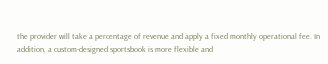the provider will take a percentage of revenue and apply a fixed monthly operational fee. In addition, a custom-designed sportsbook is more flexible and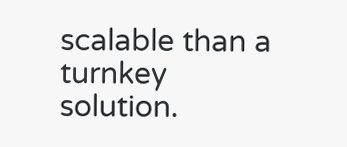scalable than a turnkey solution.